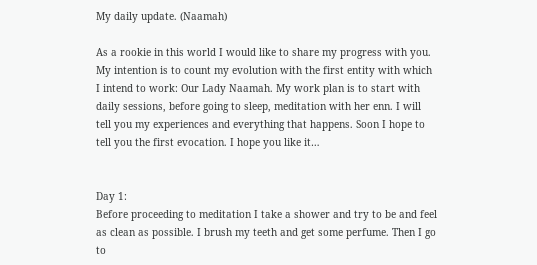My daily update. (Naamah)

As a rookie in this world I would like to share my progress with you. My intention is to count my evolution with the first entity with which I intend to work: Our Lady Naamah. My work plan is to start with daily sessions, before going to sleep, meditation with her enn. I will tell you my experiences and everything that happens. Soon I hope to tell you the first evocation. I hope you like it…


Day 1:
Before proceeding to meditation I take a shower and try to be and feel as clean as possible. I brush my teeth and get some perfume. Then I go to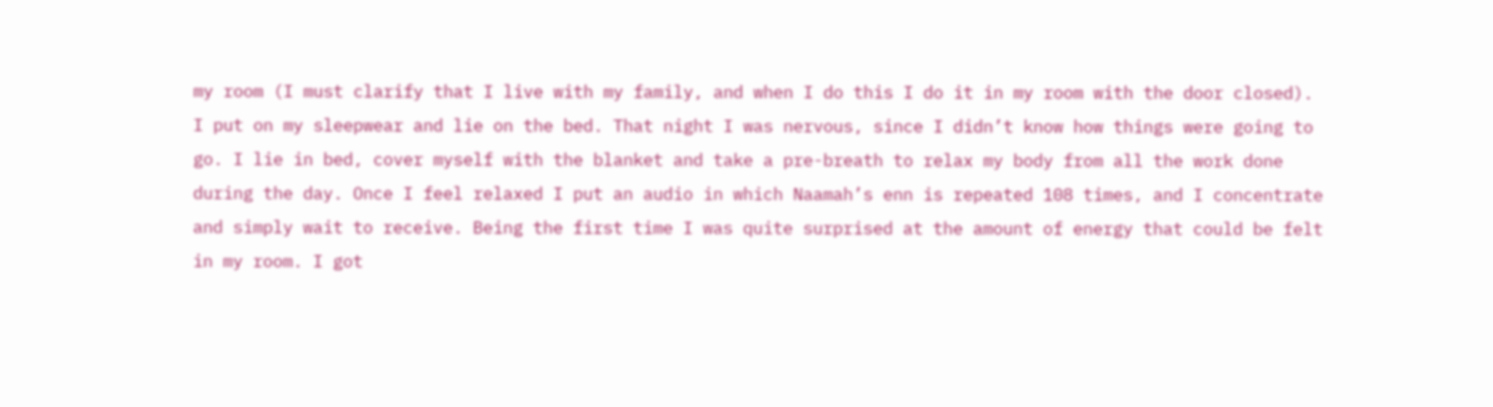my room (I must clarify that I live with my family, and when I do this I do it in my room with the door closed). I put on my sleepwear and lie on the bed. That night I was nervous, since I didn’t know how things were going to go. I lie in bed, cover myself with the blanket and take a pre-breath to relax my body from all the work done during the day. Once I feel relaxed I put an audio in which Naamah’s enn is repeated 108 times, and I concentrate and simply wait to receive. Being the first time I was quite surprised at the amount of energy that could be felt in my room. I got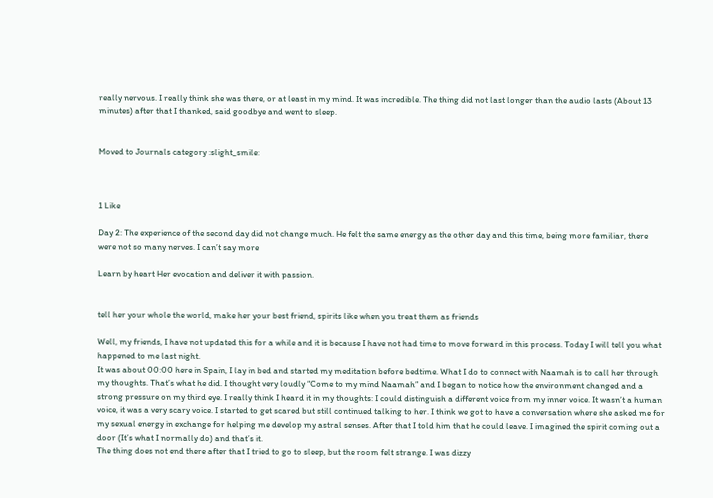really nervous. I really think she was there, or at least in my mind. It was incredible. The thing did not last longer than the audio lasts (About 13 minutes) after that I thanked, said goodbye and went to sleep.


Moved to Journals category :slight_smile:



1 Like

Day 2: The experience of the second day did not change much. He felt the same energy as the other day and this time, being more familiar, there were not so many nerves. I can’t say more

Learn by heart Her evocation and deliver it with passion.


tell her your whole the world, make her your best friend, spirits like when you treat them as friends

Well, my friends, I have not updated this for a while and it is because I have not had time to move forward in this process. Today I will tell you what happened to me last night.
It was about 00:00 here in Spain, I lay in bed and started my meditation before bedtime. What I do to connect with Naamah is to call her through my thoughts. That’s what he did. I thought very loudly “Come to my mind Naamah” and I began to notice how the environment changed and a strong pressure on my third eye. I really think I heard it in my thoughts: I could distinguish a different voice from my inner voice. It wasn’t a human voice, it was a very scary voice. I started to get scared but still continued talking to her. I think we got to have a conversation where she asked me for my sexual energy in exchange for helping me develop my astral senses. After that I told him that he could leave. I imagined the spirit coming out a door (It’s what I normally do) and that’s it.
The thing does not end there after that I tried to go to sleep, but the room felt strange. I was dizzy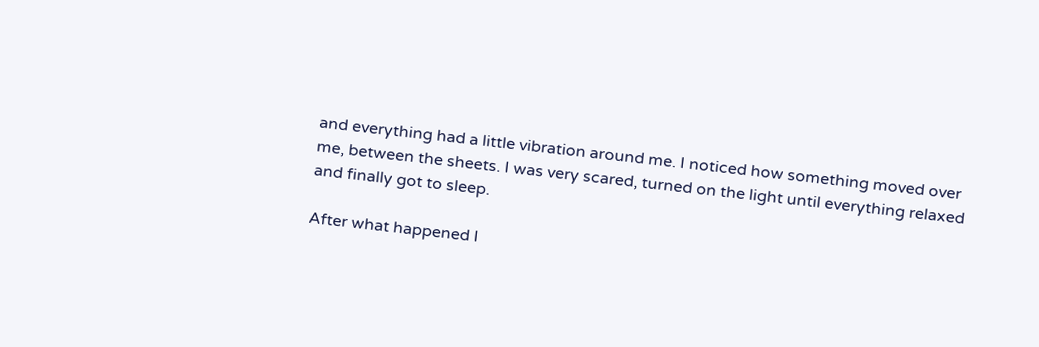and everything had a little vibration around me. I noticed how something moved over me, between the sheets. I was very scared, turned on the light until everything relaxed and finally got to sleep.

After what happened I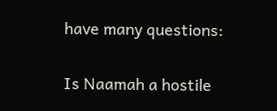have many questions:

Is Naamah a hostile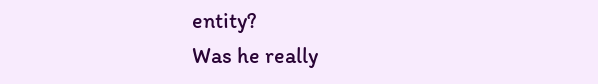entity?
Was he really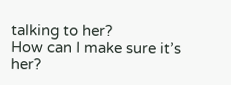talking to her?
How can I make sure it’s her?